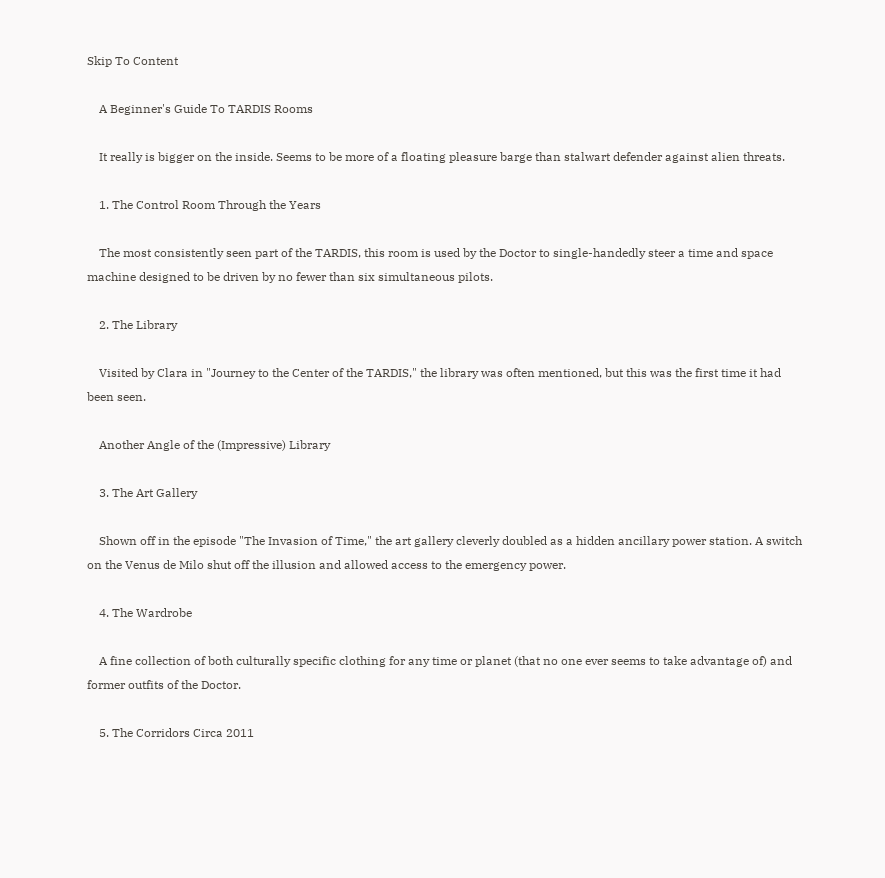Skip To Content

    A Beginner's Guide To TARDIS Rooms

    It really is bigger on the inside. Seems to be more of a floating pleasure barge than stalwart defender against alien threats.

    1. The Control Room Through the Years

    The most consistently seen part of the TARDIS, this room is used by the Doctor to single-handedly steer a time and space machine designed to be driven by no fewer than six simultaneous pilots.

    2. The Library

    Visited by Clara in "Journey to the Center of the TARDIS," the library was often mentioned, but this was the first time it had been seen.

    Another Angle of the (Impressive) Library

    3. The Art Gallery

    Shown off in the episode "The Invasion of Time," the art gallery cleverly doubled as a hidden ancillary power station. A switch on the Venus de Milo shut off the illusion and allowed access to the emergency power.

    4. The Wardrobe

    A fine collection of both culturally specific clothing for any time or planet (that no one ever seems to take advantage of) and former outfits of the Doctor.

    5. The Corridors Circa 2011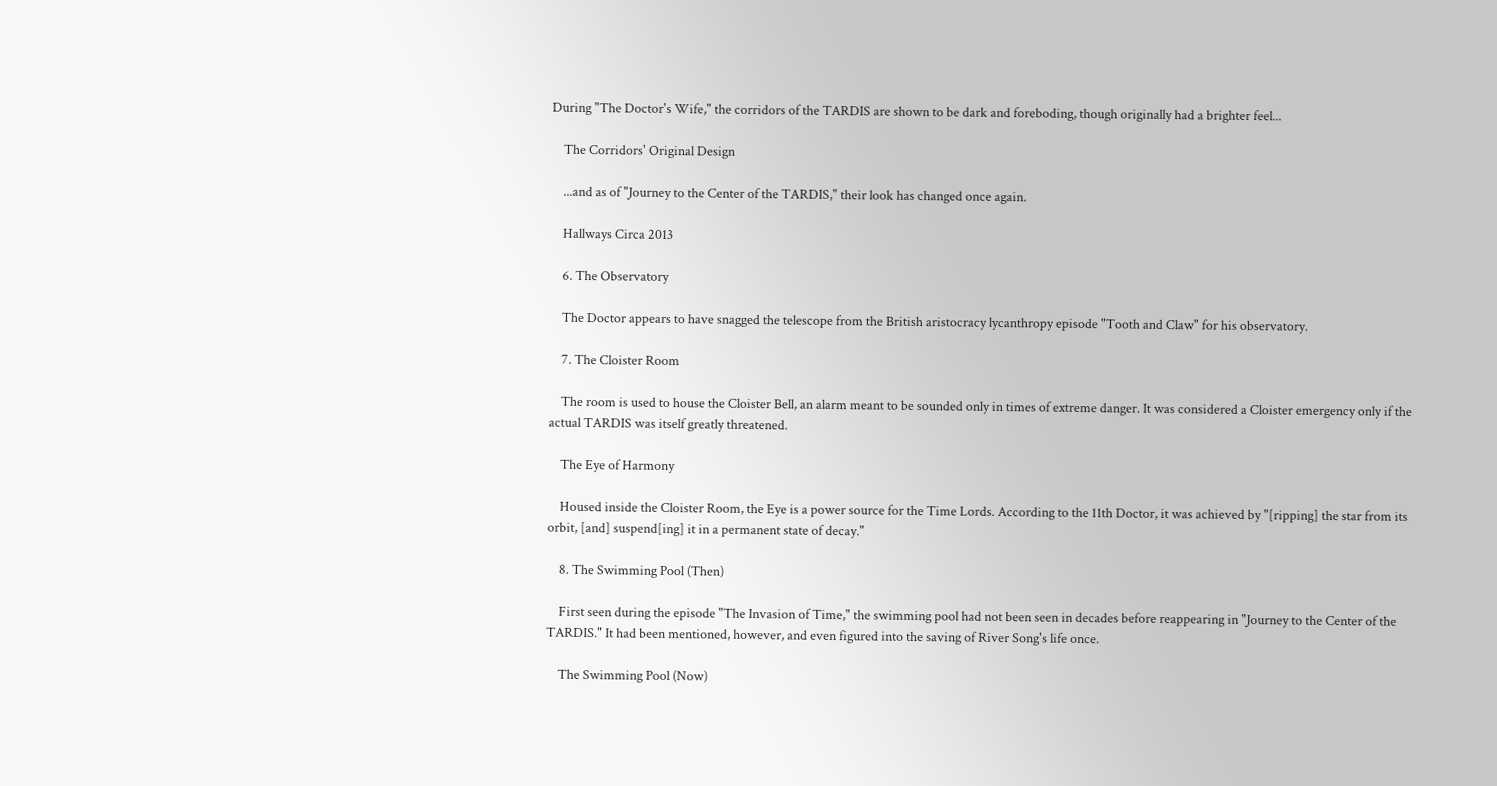During "The Doctor's Wife," the corridors of the TARDIS are shown to be dark and foreboding, though originally had a brighter feel...

    The Corridors' Original Design

    ...and as of "Journey to the Center of the TARDIS," their look has changed once again.

    Hallways Circa 2013

    6. The Observatory

    The Doctor appears to have snagged the telescope from the British aristocracy lycanthropy episode "Tooth and Claw" for his observatory.

    7. The Cloister Room

    The room is used to house the Cloister Bell, an alarm meant to be sounded only in times of extreme danger. It was considered a Cloister emergency only if the actual TARDIS was itself greatly threatened.

    The Eye of Harmony

    Housed inside the Cloister Room, the Eye is a power source for the Time Lords. According to the 11th Doctor, it was achieved by "[ripping] the star from its orbit, [and] suspend[ing] it in a permanent state of decay."

    8. The Swimming Pool (Then)

    First seen during the episode "The Invasion of Time," the swimming pool had not been seen in decades before reappearing in "Journey to the Center of the TARDIS." It had been mentioned, however, and even figured into the saving of River Song's life once.

    The Swimming Pool (Now)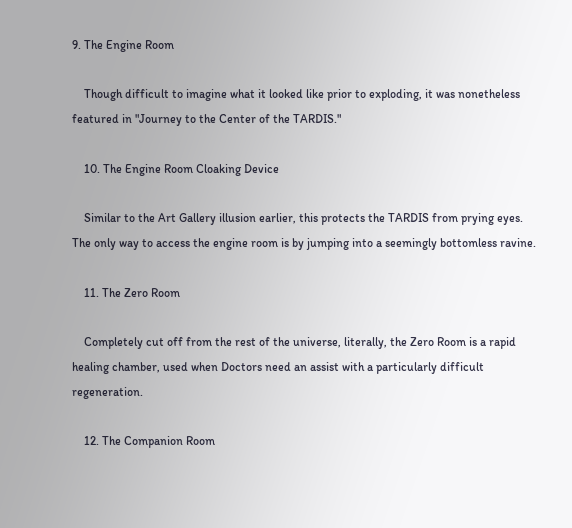9. The Engine Room

    Though difficult to imagine what it looked like prior to exploding, it was nonetheless featured in "Journey to the Center of the TARDIS."

    10. The Engine Room Cloaking Device

    Similar to the Art Gallery illusion earlier, this protects the TARDIS from prying eyes. The only way to access the engine room is by jumping into a seemingly bottomless ravine.

    11. The Zero Room

    Completely cut off from the rest of the universe, literally, the Zero Room is a rapid healing chamber, used when Doctors need an assist with a particularly difficult regeneration.

    12. The Companion Room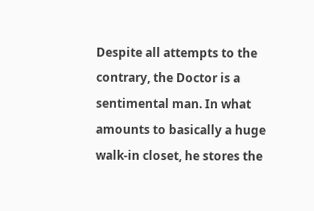Despite all attempts to the contrary, the Doctor is a sentimental man. In what amounts to basically a huge walk-in closet, he stores the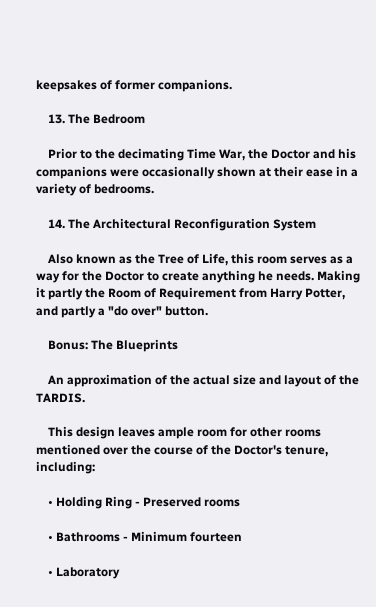keepsakes of former companions.

    13. The Bedroom

    Prior to the decimating Time War, the Doctor and his companions were occasionally shown at their ease in a variety of bedrooms.

    14. The Architectural Reconfiguration System

    Also known as the Tree of Life, this room serves as a way for the Doctor to create anything he needs. Making it partly the Room of Requirement from Harry Potter, and partly a "do over" button.

    Bonus: The Blueprints

    An approximation of the actual size and layout of the TARDIS.

    This design leaves ample room for other rooms mentioned over the course of the Doctor's tenure, including:

    • Holding Ring - Preserved rooms

    • Bathrooms - Minimum fourteen

    • Laboratory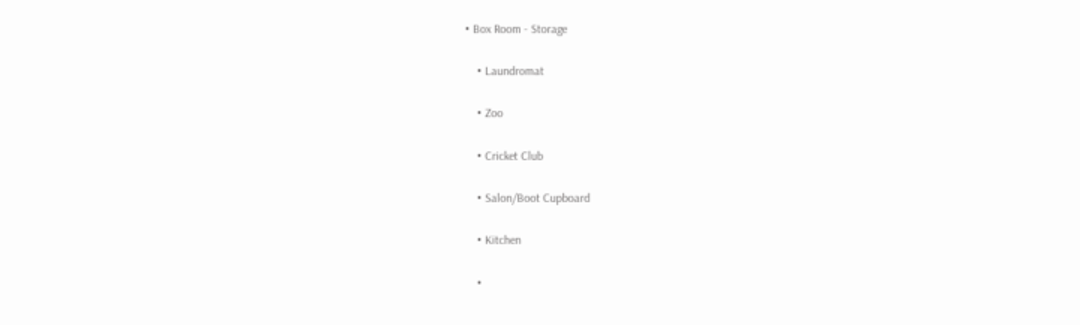• Box Room - Storage

    • Laundromat

    • Zoo

    • Cricket Club

    • Salon/Boot Cupboard

    • Kitchen

    •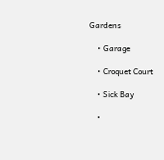Gardens

    • Garage

    • Croquet Court

    • Sick Bay

    •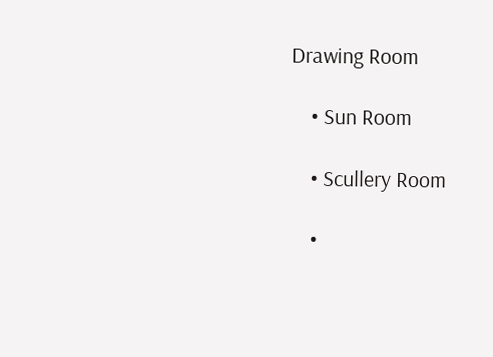Drawing Room

    • Sun Room

    • Scullery Room

    •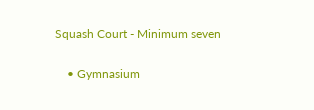Squash Court - Minimum seven

    • Gymnasium